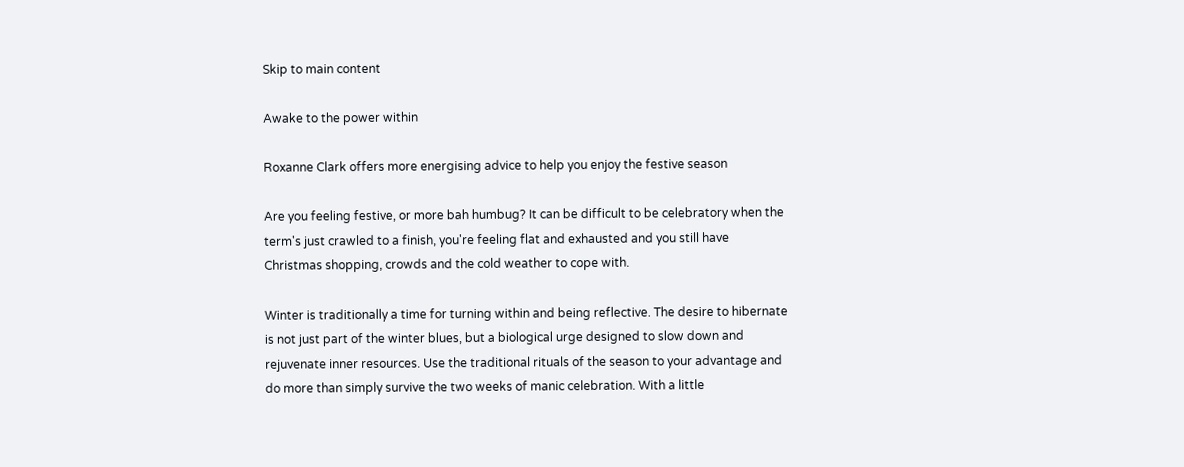Skip to main content

Awake to the power within

Roxanne Clark offers more energising advice to help you enjoy the festive season

Are you feeling festive, or more bah humbug? It can be difficult to be celebratory when the term's just crawled to a finish, you're feeling flat and exhausted and you still have Christmas shopping, crowds and the cold weather to cope with.

Winter is traditionally a time for turning within and being reflective. The desire to hibernate is not just part of the winter blues, but a biological urge designed to slow down and rejuvenate inner resources. Use the traditional rituals of the season to your advantage and do more than simply survive the two weeks of manic celebration. With a little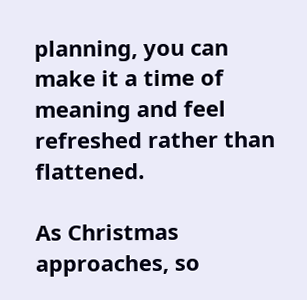planning, you can make it a time of meaning and feel refreshed rather than flattened.

As Christmas approaches, so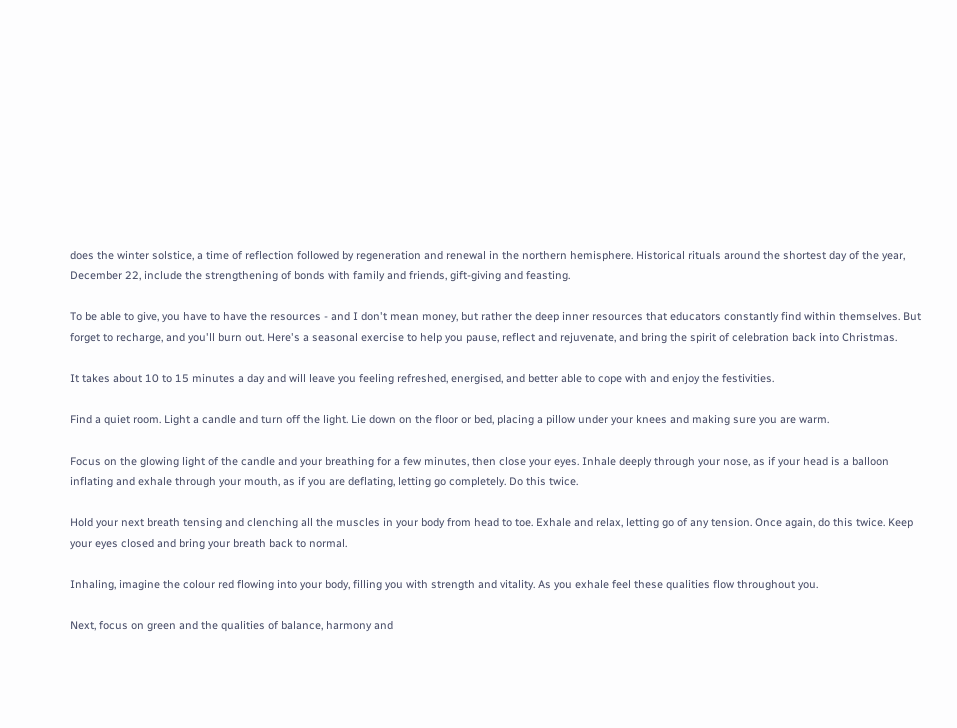does the winter solstice, a time of reflection followed by regeneration and renewal in the northern hemisphere. Historical rituals around the shortest day of the year, December 22, include the strengthening of bonds with family and friends, gift-giving and feasting.

To be able to give, you have to have the resources - and I don't mean money, but rather the deep inner resources that educators constantly find within themselves. But forget to recharge, and you'll burn out. Here's a seasonal exercise to help you pause, reflect and rejuvenate, and bring the spirit of celebration back into Christmas.

It takes about 10 to 15 minutes a day and will leave you feeling refreshed, energised, and better able to cope with and enjoy the festivities.

Find a quiet room. Light a candle and turn off the light. Lie down on the floor or bed, placing a pillow under your knees and making sure you are warm.

Focus on the glowing light of the candle and your breathing for a few minutes, then close your eyes. Inhale deeply through your nose, as if your head is a balloon inflating and exhale through your mouth, as if you are deflating, letting go completely. Do this twice.

Hold your next breath tensing and clenching all the muscles in your body from head to toe. Exhale and relax, letting go of any tension. Once again, do this twice. Keep your eyes closed and bring your breath back to normal.

Inhaling, imagine the colour red flowing into your body, filling you with strength and vitality. As you exhale feel these qualities flow throughout you.

Next, focus on green and the qualities of balance, harmony and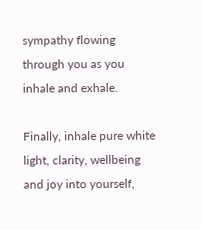sympathy flowing through you as you inhale and exhale.

Finally, inhale pure white light, clarity, wellbeing and joy into yourself,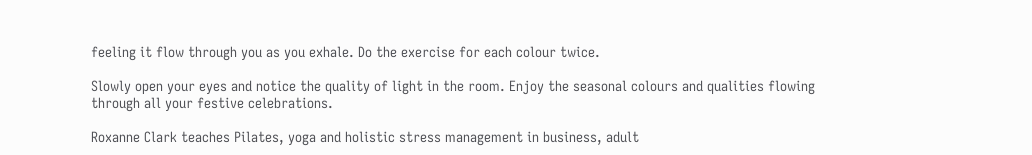feeling it flow through you as you exhale. Do the exercise for each colour twice.

Slowly open your eyes and notice the quality of light in the room. Enjoy the seasonal colours and qualities flowing through all your festive celebrations.

Roxanne Clark teaches Pilates, yoga and holistic stress management in business, adult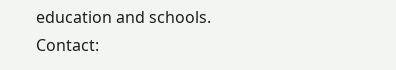education and schools. Contact: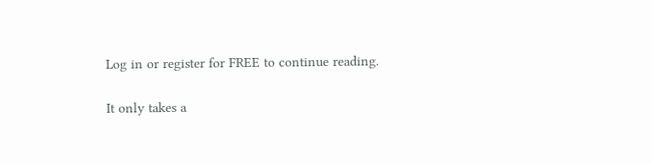Log in or register for FREE to continue reading.

It only takes a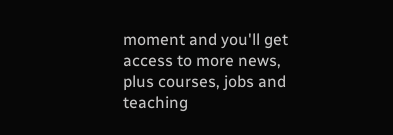moment and you'll get access to more news, plus courses, jobs and teaching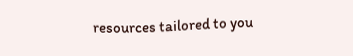resources tailored to you